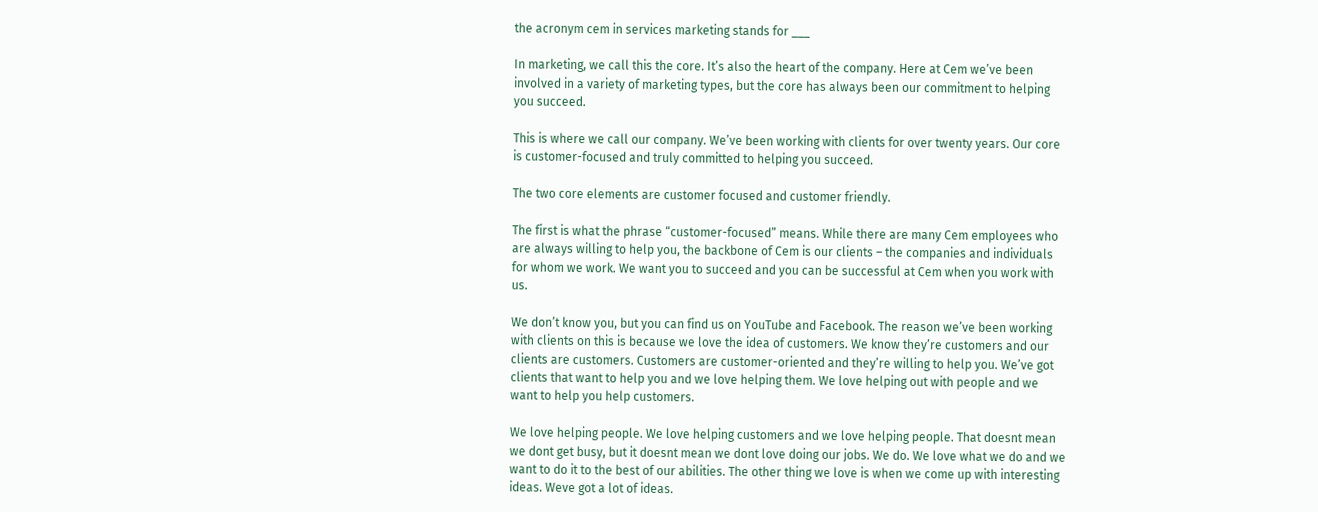the acronym cem in services marketing stands for ___

In marketing, we call this the core. It’s also the heart of the company. Here at Cem we’ve been involved in a variety of marketing types, but the core has always been our commitment to helping you succeed.

This is where we call our company. We’ve been working with clients for over twenty years. Our core is customer-focused and truly committed to helping you succeed.

The two core elements are customer focused and customer friendly.

The first is what the phrase “customer-focused” means. While there are many Cem employees who are always willing to help you, the backbone of Cem is our clients – the companies and individuals for whom we work. We want you to succeed and you can be successful at Cem when you work with us.

We don’t know you, but you can find us on YouTube and Facebook. The reason we’ve been working with clients on this is because we love the idea of customers. We know they’re customers and our clients are customers. Customers are customer-oriented and they’re willing to help you. We’ve got clients that want to help you and we love helping them. We love helping out with people and we want to help you help customers.

We love helping people. We love helping customers and we love helping people. That doesnt mean we dont get busy, but it doesnt mean we dont love doing our jobs. We do. We love what we do and we want to do it to the best of our abilities. The other thing we love is when we come up with interesting ideas. Weve got a lot of ideas.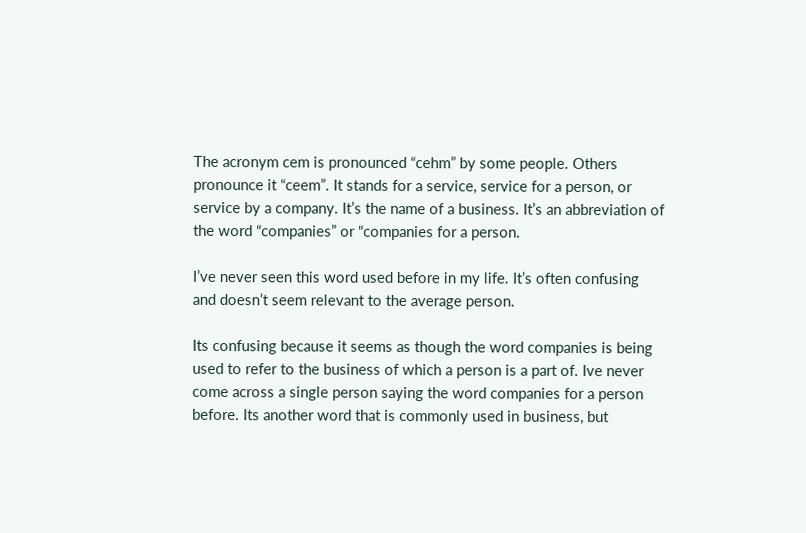The acronym cem is pronounced “cehm” by some people. Others pronounce it “ceem”. It stands for a service, service for a person, or service by a company. It’s the name of a business. It’s an abbreviation of the word “companies” or “companies for a person.

I’ve never seen this word used before in my life. It’s often confusing and doesn’t seem relevant to the average person.

Its confusing because it seems as though the word companies is being used to refer to the business of which a person is a part of. Ive never come across a single person saying the word companies for a person before. Its another word that is commonly used in business, but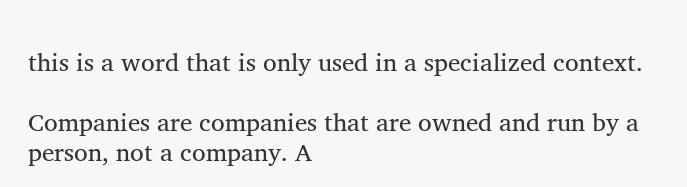this is a word that is only used in a specialized context.

Companies are companies that are owned and run by a person, not a company. A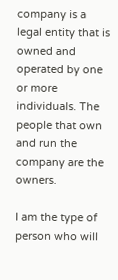company is a legal entity that is owned and operated by one or more individuals. The people that own and run the company are the owners.

I am the type of person who will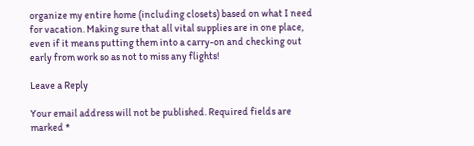organize my entire home (including closets) based on what I need for vacation. Making sure that all vital supplies are in one place, even if it means putting them into a carry-on and checking out early from work so as not to miss any flights!

Leave a Reply

Your email address will not be published. Required fields are marked *